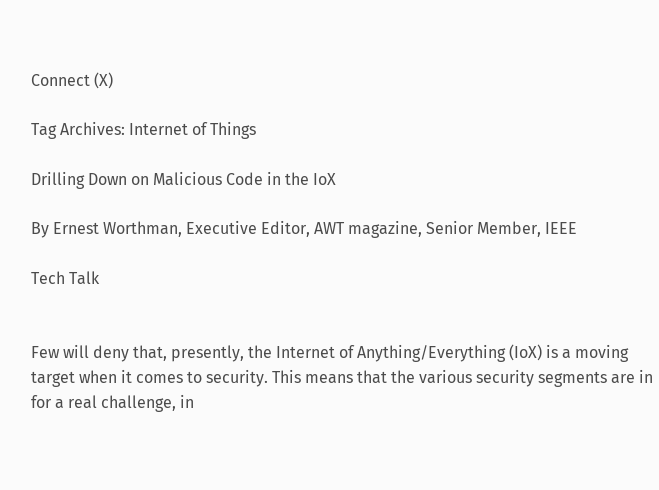Connect (X)

Tag Archives: Internet of Things

Drilling Down on Malicious Code in the IoX

By Ernest Worthman, Executive Editor, AWT magazine, Senior Member, IEEE

Tech Talk


Few will deny that, presently, the Internet of Anything/Everything (IoX) is a moving target when it comes to security. This means that the various security segments are in for a real challenge, in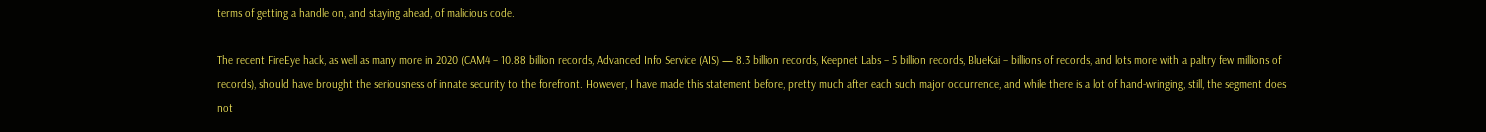terms of getting a handle on, and staying ahead, of malicious code.

The recent FireEye hack, as well as many more in 2020 (CAM4 – 10.88 billion records, Advanced Info Service (AIS) — 8.3 billion records, Keepnet Labs – 5 billion records, BlueKai – billions of records, and lots more with a paltry few millions of records), should have brought the seriousness of innate security to the forefront. However, I have made this statement before, pretty much after each such major occurrence, and while there is a lot of hand-wringing, still, the segment does not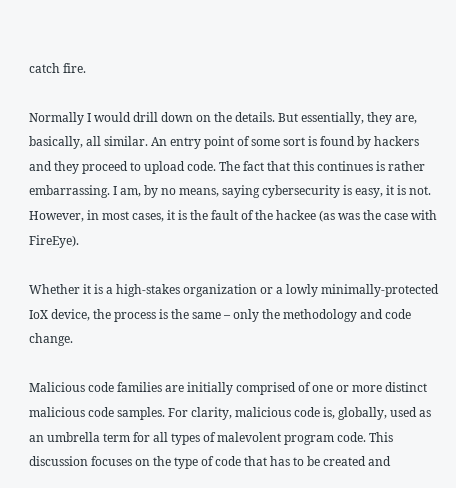catch fire.

Normally I would drill down on the details. But essentially, they are, basically, all similar. An entry point of some sort is found by hackers and they proceed to upload code. The fact that this continues is rather embarrassing. I am, by no means, saying cybersecurity is easy, it is not. However, in most cases, it is the fault of the hackee (as was the case with FireEye).

Whether it is a high-stakes organization or a lowly minimally-protected IoX device, the process is the same – only the methodology and code change.

Malicious code families are initially comprised of one or more distinct malicious code samples. For clarity, malicious code is, globally, used as an umbrella term for all types of malevolent program code. This discussion focuses on the type of code that has to be created and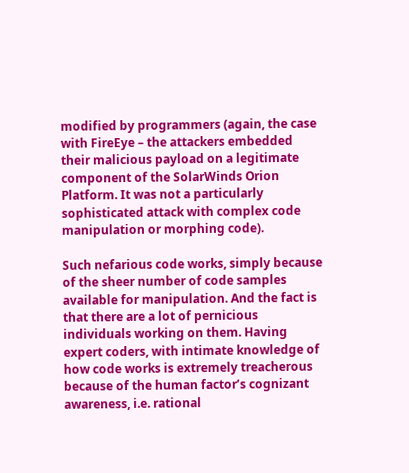modified by programmers (again, the case with FireEye – the attackers embedded their malicious payload on a legitimate component of the SolarWinds Orion Platform. It was not a particularly sophisticated attack with complex code manipulation or morphing code).

Such nefarious code works, simply because of the sheer number of code samples available for manipulation. And the fact is that there are a lot of pernicious individuals working on them. Having expert coders, with intimate knowledge of how code works is extremely treacherous because of the human factor’s cognizant awareness, i.e. rational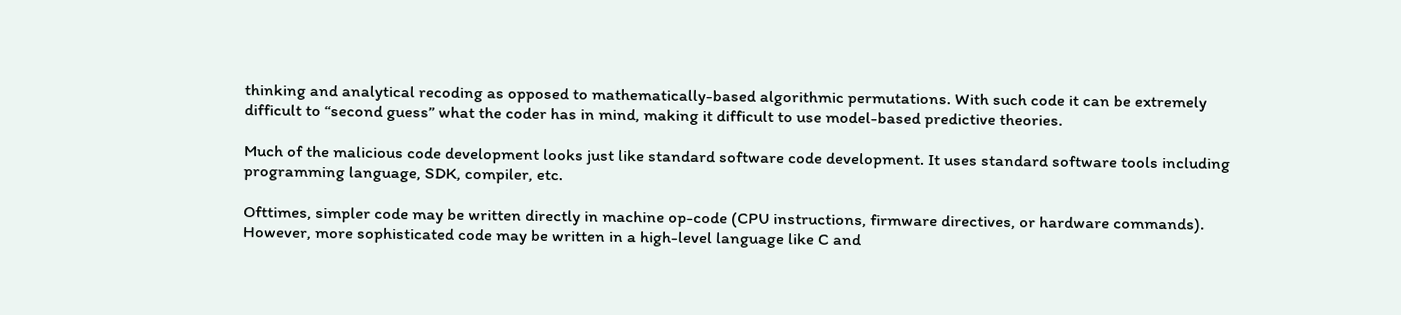thinking and analytical recoding as opposed to mathematically-based algorithmic permutations. With such code it can be extremely difficult to “second guess” what the coder has in mind, making it difficult to use model-based predictive theories.

Much of the malicious code development looks just like standard software code development. It uses standard software tools including programming language, SDK, compiler, etc.

Ofttimes, simpler code may be written directly in machine op-code (CPU instructions, firmware directives, or hardware commands). However, more sophisticated code may be written in a high-level language like C and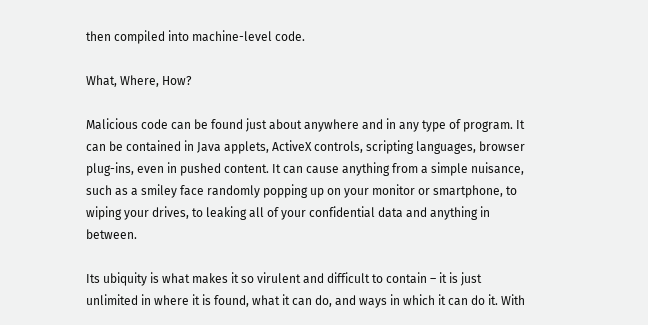then compiled into machine-level code.

What, Where, How?

Malicious code can be found just about anywhere and in any type of program. It can be contained in Java applets, ActiveX controls, scripting languages, browser plug-ins, even in pushed content. It can cause anything from a simple nuisance, such as a smiley face randomly popping up on your monitor or smartphone, to wiping your drives, to leaking all of your confidential data and anything in between.

Its ubiquity is what makes it so virulent and difficult to contain – it is just unlimited in where it is found, what it can do, and ways in which it can do it. With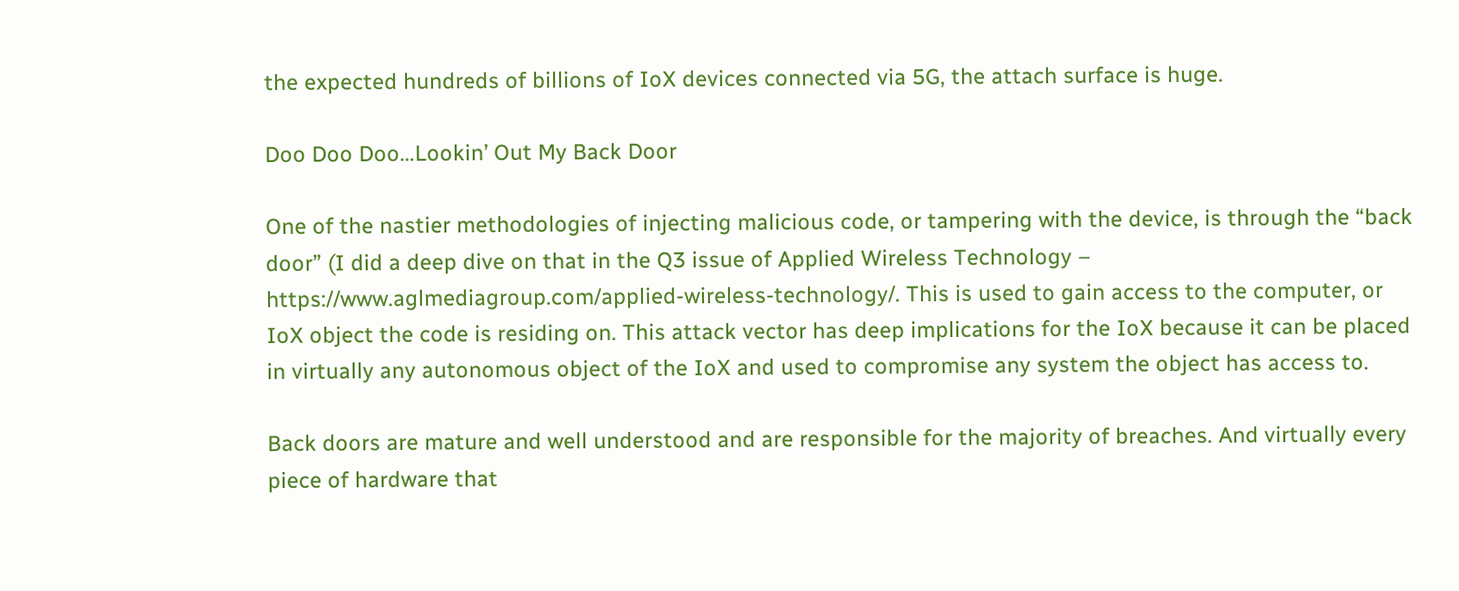the expected hundreds of billions of IoX devices connected via 5G, the attach surface is huge.

Doo Doo Doo…Lookin’ Out My Back Door

One of the nastier methodologies of injecting malicious code, or tampering with the device, is through the “back door” (I did a deep dive on that in the Q3 issue of Applied Wireless Technology – https://www.aglmediagroup.com/applied-wireless-technology/. This is used to gain access to the computer, or IoX object the code is residing on. This attack vector has deep implications for the IoX because it can be placed in virtually any autonomous object of the IoX and used to compromise any system the object has access to.

Back doors are mature and well understood and are responsible for the majority of breaches. And virtually every piece of hardware that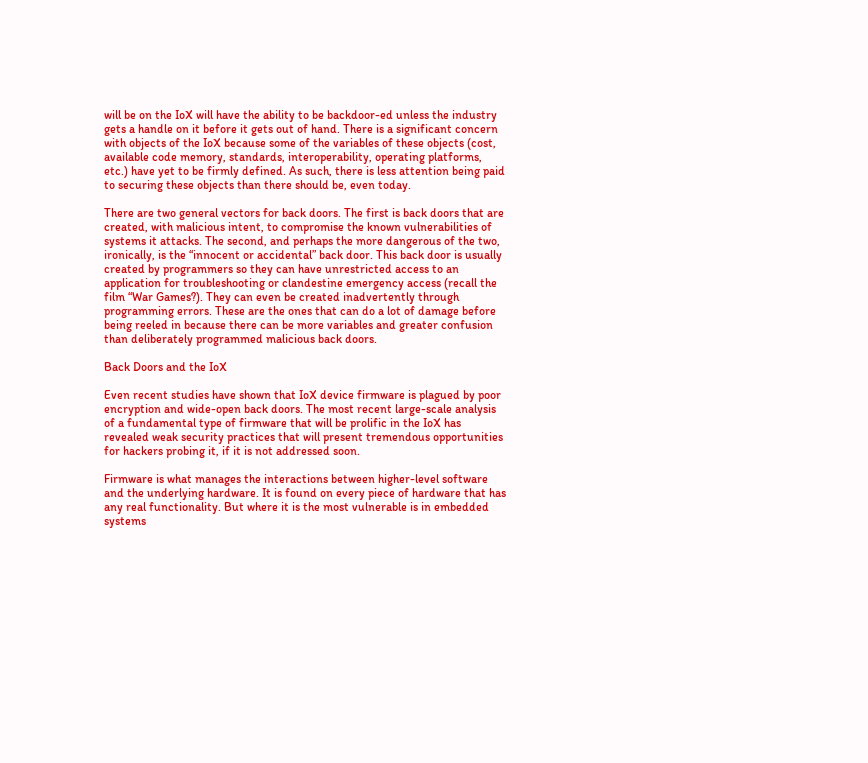will be on the IoX will have the ability to be backdoor-ed unless the industry gets a handle on it before it gets out of hand. There is a significant concern with objects of the IoX because some of the variables of these objects (cost, available code memory, standards, interoperability, operating platforms, etc.) have yet to be firmly defined. As such, there is less attention being paid to securing these objects than there should be, even today.

There are two general vectors for back doors. The first is back doors that are created, with malicious intent, to compromise the known vulnerabilities of systems it attacks. The second, and perhaps the more dangerous of the two, ironically, is the “innocent or accidental” back door. This back door is usually created by programmers so they can have unrestricted access to an application for troubleshooting or clandestine emergency access (recall the film “War Games?). They can even be created inadvertently through programming errors. These are the ones that can do a lot of damage before being reeled in because there can be more variables and greater confusion than deliberately programmed malicious back doors.

Back Doors and the IoX

Even recent studies have shown that IoX device firmware is plagued by poor encryption and wide-open back doors. The most recent large-scale analysis of a fundamental type of firmware that will be prolific in the IoX has revealed weak security practices that will present tremendous opportunities for hackers probing it, if it is not addressed soon.

Firmware is what manages the interactions between higher-level software and the underlying hardware. It is found on every piece of hardware that has any real functionality. But where it is the most vulnerable is in embedded systems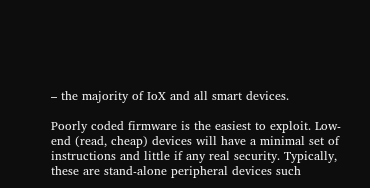– the majority of IoX and all smart devices.

Poorly coded firmware is the easiest to exploit. Low-end (read, cheap) devices will have a minimal set of instructions and little if any real security. Typically, these are stand-alone peripheral devices such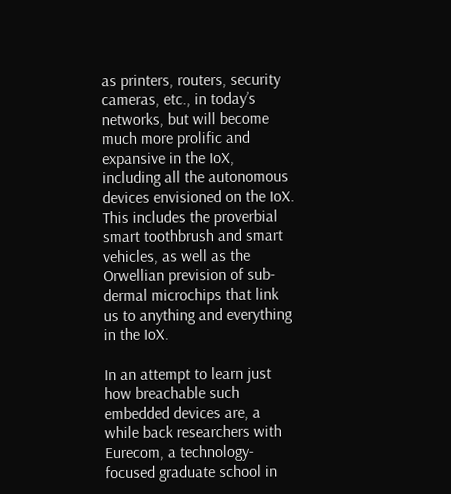as printers, routers, security cameras, etc., in today’s networks, but will become much more prolific and expansive in the IoX, including all the autonomous devices envisioned on the IoX. This includes the proverbial smart toothbrush and smart vehicles, as well as the Orwellian prevision of sub-dermal microchips that link us to anything and everything in the IoX.

In an attempt to learn just how breachable such embedded devices are, a while back researchers with Eurecom, a technology-focused graduate school in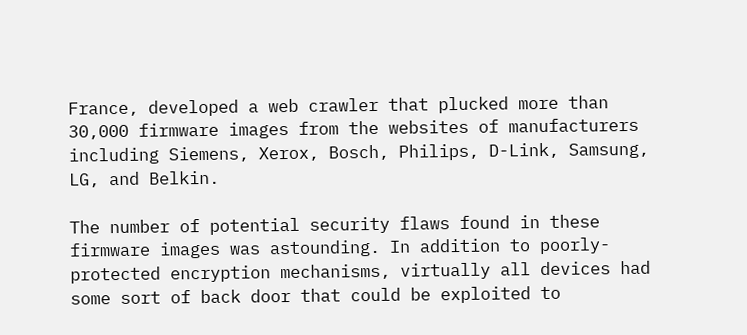France, developed a web crawler that plucked more than 30,000 firmware images from the websites of manufacturers including Siemens, Xerox, Bosch, Philips, D-Link, Samsung, LG, and Belkin.

The number of potential security flaws found in these firmware images was astounding. In addition to poorly-protected encryption mechanisms, virtually all devices had some sort of back door that could be exploited to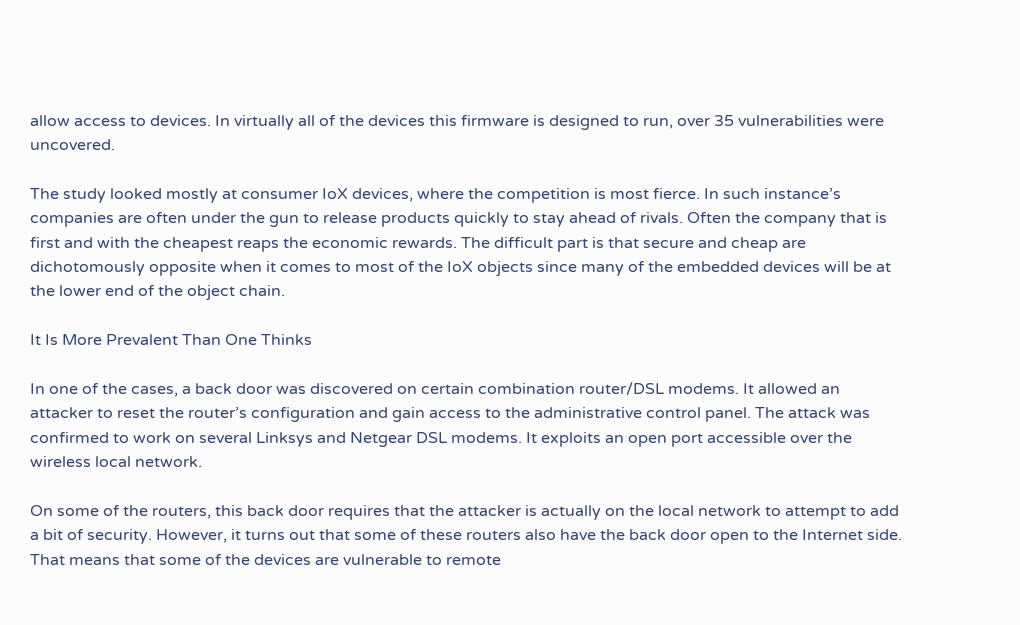allow access to devices. In virtually all of the devices this firmware is designed to run, over 35 vulnerabilities were uncovered.

The study looked mostly at consumer IoX devices, where the competition is most fierce. In such instance’s companies are often under the gun to release products quickly to stay ahead of rivals. Often the company that is first and with the cheapest reaps the economic rewards. The difficult part is that secure and cheap are dichotomously opposite when it comes to most of the IoX objects since many of the embedded devices will be at the lower end of the object chain.

It Is More Prevalent Than One Thinks

In one of the cases, a back door was discovered on certain combination router/DSL modems. It allowed an attacker to reset the router’s configuration and gain access to the administrative control panel. The attack was confirmed to work on several Linksys and Netgear DSL modems. It exploits an open port accessible over the wireless local network.

On some of the routers, this back door requires that the attacker is actually on the local network to attempt to add a bit of security. However, it turns out that some of these routers also have the back door open to the Internet side. That means that some of the devices are vulnerable to remote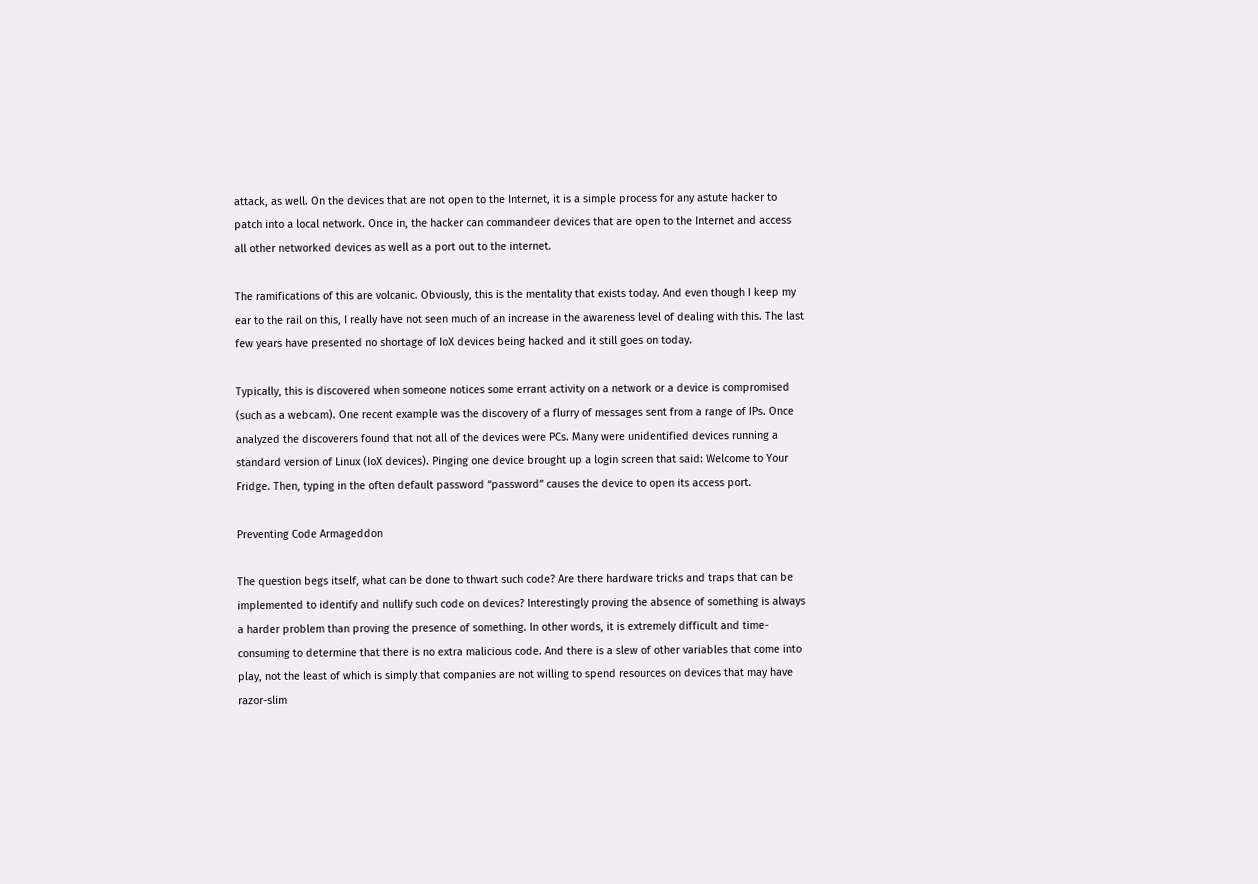attack, as well. On the devices that are not open to the Internet, it is a simple process for any astute hacker to patch into a local network. Once in, the hacker can commandeer devices that are open to the Internet and access all other networked devices as well as a port out to the internet.

The ramifications of this are volcanic. Obviously, this is the mentality that exists today. And even though I keep my ear to the rail on this, I really have not seen much of an increase in the awareness level of dealing with this. The last few years have presented no shortage of IoX devices being hacked and it still goes on today.

Typically, this is discovered when someone notices some errant activity on a network or a device is compromised (such as a webcam). One recent example was the discovery of a flurry of messages sent from a range of IPs. Once analyzed the discoverers found that not all of the devices were PCs. Many were unidentified devices running a standard version of Linux (IoX devices). Pinging one device brought up a login screen that said: Welcome to Your Fridge. Then, typing in the often default password “password” causes the device to open its access port.

Preventing Code Armageddon

The question begs itself, what can be done to thwart such code? Are there hardware tricks and traps that can be implemented to identify and nullify such code on devices? Interestingly proving the absence of something is always a harder problem than proving the presence of something. In other words, it is extremely difficult and time-consuming to determine that there is no extra malicious code. And there is a slew of other variables that come into play, not the least of which is simply that companies are not willing to spend resources on devices that may have razor-slim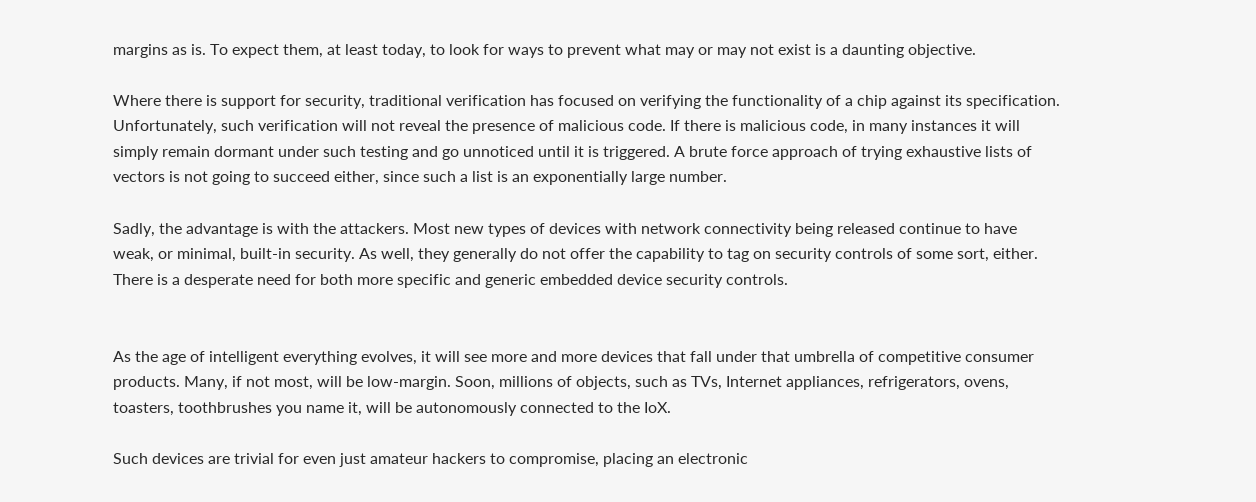margins as is. To expect them, at least today, to look for ways to prevent what may or may not exist is a daunting objective.

Where there is support for security, traditional verification has focused on verifying the functionality of a chip against its specification. Unfortunately, such verification will not reveal the presence of malicious code. If there is malicious code, in many instances it will simply remain dormant under such testing and go unnoticed until it is triggered. A brute force approach of trying exhaustive lists of vectors is not going to succeed either, since such a list is an exponentially large number.

Sadly, the advantage is with the attackers. Most new types of devices with network connectivity being released continue to have weak, or minimal, built-in security. As well, they generally do not offer the capability to tag on security controls of some sort, either. There is a desperate need for both more specific and generic embedded device security controls.


As the age of intelligent everything evolves, it will see more and more devices that fall under that umbrella of competitive consumer products. Many, if not most, will be low-margin. Soon, millions of objects, such as TVs, Internet appliances, refrigerators, ovens, toasters, toothbrushes you name it, will be autonomously connected to the IoX.

Such devices are trivial for even just amateur hackers to compromise, placing an electronic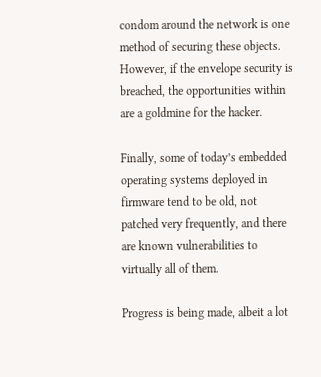condom around the network is one method of securing these objects. However, if the envelope security is breached, the opportunities within are a goldmine for the hacker.

Finally, some of today’s embedded operating systems deployed in firmware tend to be old, not patched very frequently, and there are known vulnerabilities to virtually all of them.

Progress is being made, albeit a lot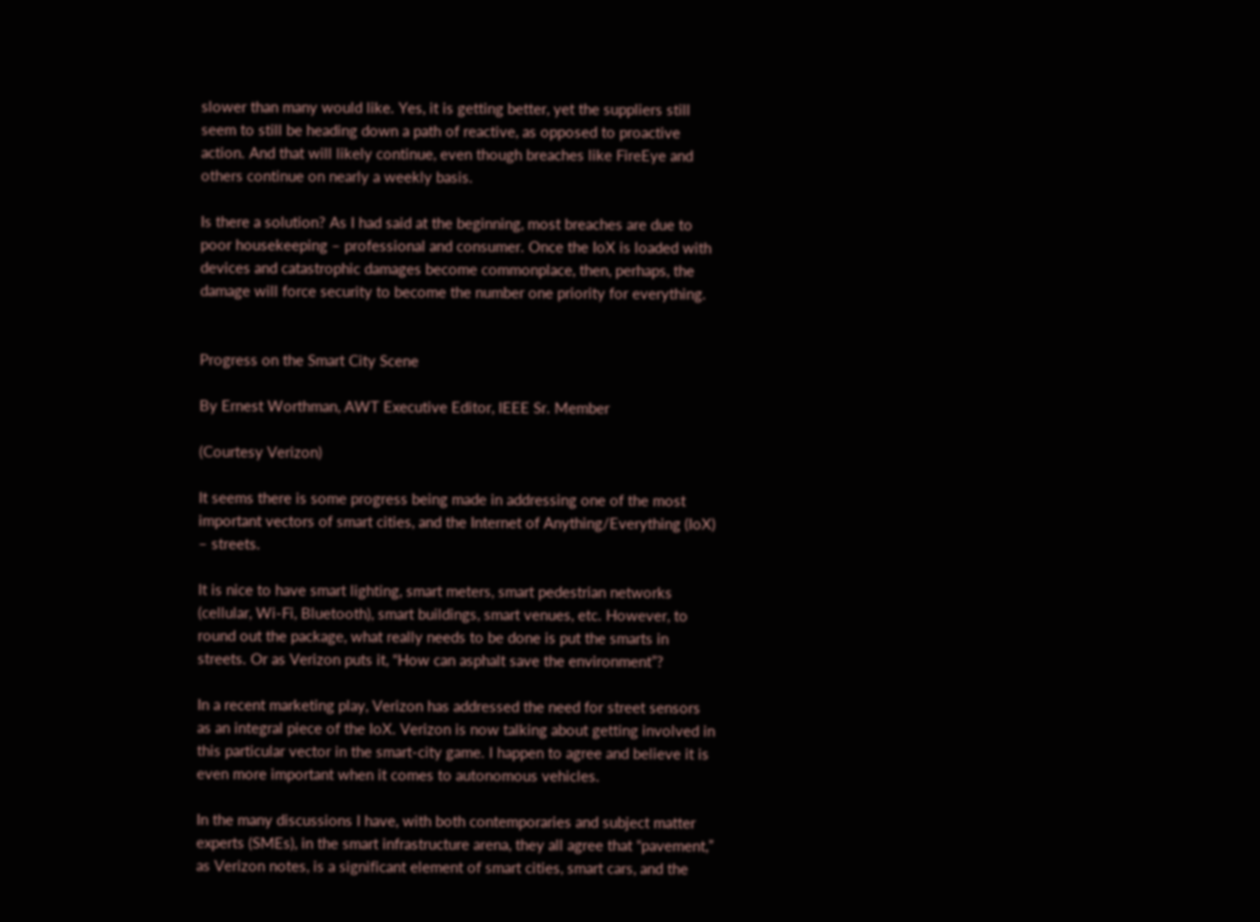slower than many would like. Yes, it is getting better, yet the suppliers still seem to still be heading down a path of reactive, as opposed to proactive action. And that will likely continue, even though breaches like FireEye and others continue on nearly a weekly basis.

Is there a solution? As I had said at the beginning, most breaches are due to poor housekeeping – professional and consumer. Once the IoX is loaded with devices and catastrophic damages become commonplace, then, perhaps, the damage will force security to become the number one priority for everything.


Progress on the Smart City Scene

By Ernest Worthman, AWT Executive Editor, IEEE Sr. Member

(Courtesy Verizon)

It seems there is some progress being made in addressing one of the most important vectors of smart cities, and the Internet of Anything/Everything (IoX) – streets.

It is nice to have smart lighting, smart meters, smart pedestrian networks (cellular, Wi-Fi, Bluetooth), smart buildings, smart venues, etc. However, to round out the package, what really needs to be done is put the smarts in streets. Or as Verizon puts it, “How can asphalt save the environment”?

In a recent marketing play, Verizon has addressed the need for street sensors as an integral piece of the IoX. Verizon is now talking about getting involved in this particular vector in the smart-city game. I happen to agree and believe it is even more important when it comes to autonomous vehicles.

In the many discussions I have, with both contemporaries and subject matter experts (SMEs), in the smart infrastructure arena, they all agree that “pavement,” as Verizon notes, is a significant element of smart cities, smart cars, and the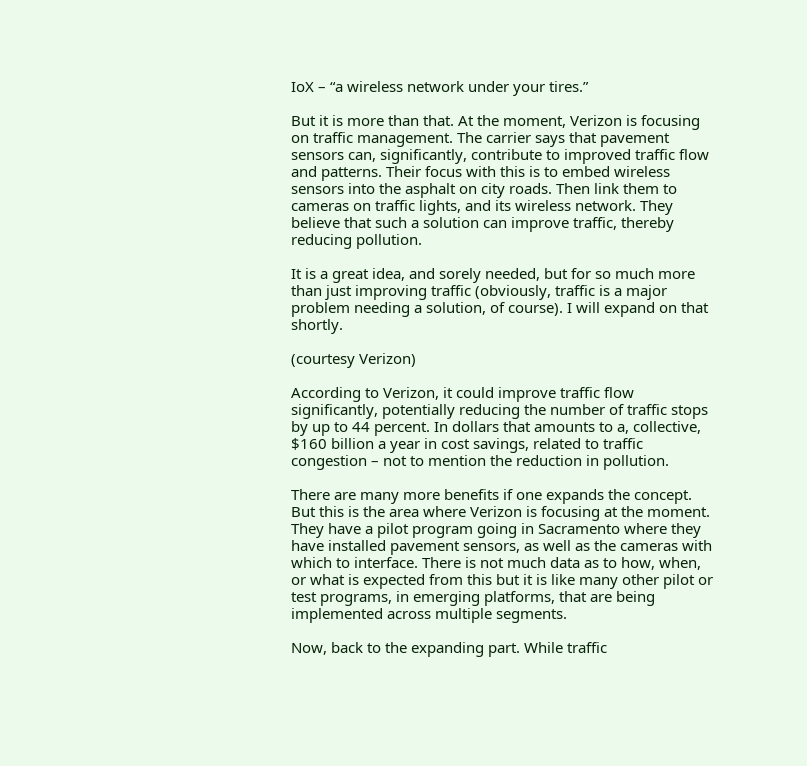IoX – “a wireless network under your tires.”

But it is more than that. At the moment, Verizon is focusing on traffic management. The carrier says that pavement sensors can, significantly, contribute to improved traffic flow and patterns. Their focus with this is to embed wireless sensors into the asphalt on city roads. Then link them to cameras on traffic lights, and its wireless network. They believe that such a solution can improve traffic, thereby reducing pollution.

It is a great idea, and sorely needed, but for so much more than just improving traffic (obviously, traffic is a major problem needing a solution, of course). I will expand on that shortly.

(courtesy Verizon)

According to Verizon, it could improve traffic flow significantly, potentially reducing the number of traffic stops by up to 44 percent. In dollars that amounts to a, collective, $160 billion a year in cost savings, related to traffic congestion – not to mention the reduction in pollution.

There are many more benefits if one expands the concept. But this is the area where Verizon is focusing at the moment. They have a pilot program going in Sacramento where they have installed pavement sensors, as well as the cameras with which to interface. There is not much data as to how, when, or what is expected from this but it is like many other pilot or test programs, in emerging platforms, that are being implemented across multiple segments.

Now, back to the expanding part. While traffic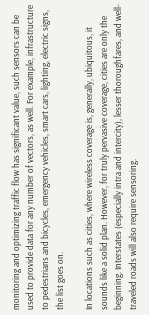monitoring and optimizing traffic flow has significant value, such sensors can be used to provide data for any number of vectors, as well. For example, infrastructure to pedestrians and bicycles, emergency vehicles, smart cars, lighting, electric signs, the list goes on.

In locations such as cities, where wireless coverage is, generally, ubiquitous, it sounds like a solid plan. However, for truly pervasive coverage, cities are only the beginning. Interstates (especially intra and intercity), lesser thoroughfares, and well-traveled roads will also require sensoring.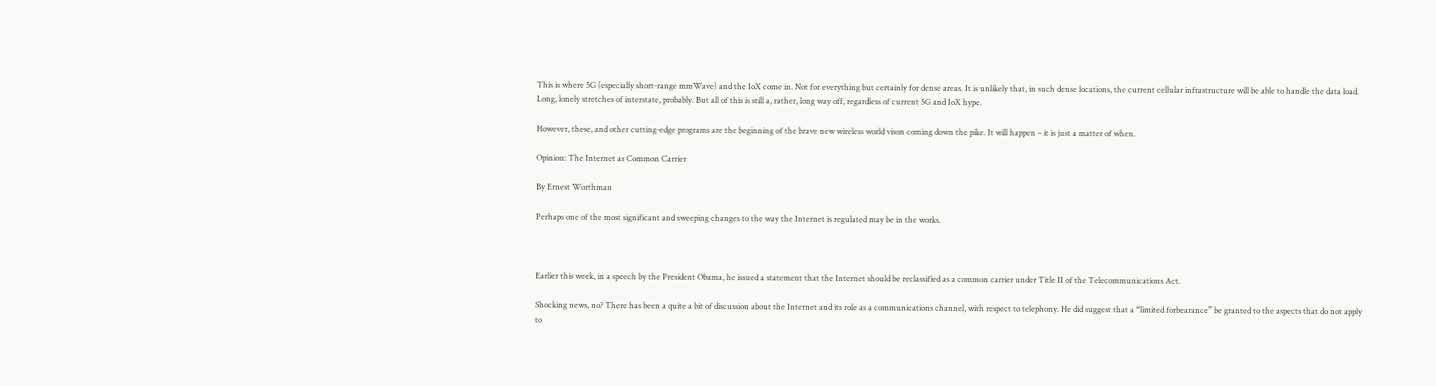This is where 5G (especially short-range mmWave) and the IoX come in. Not for everything but certainly for dense areas. It is unlikely that, in such dense locations, the current cellular infrastructure will be able to handle the data load. Long, lonely stretches of interstate, probably. But all of this is still a, rather, long way off, regardless of current 5G and IoX hype.

However, these, and other cutting-edge programs are the beginning of the brave new wireless world vison coming down the pike. It will happen – it is just a matter of when.

Opinion: The Internet as Common Carrier

By Ernest Worthman

Perhaps one of the most significant and sweeping changes to the way the Internet is regulated may be in the works.



Earlier this week, in a speech by the President Obama, he issued a statement that the Internet should be reclassified as a common carrier under Title II of the Telecommunications Act.

Shocking news, no? There has been a quite a bit of discussion about the Internet and its role as a communications channel, with respect to telephony. He did suggest that a “limited forbearance” be granted to the aspects that do not apply to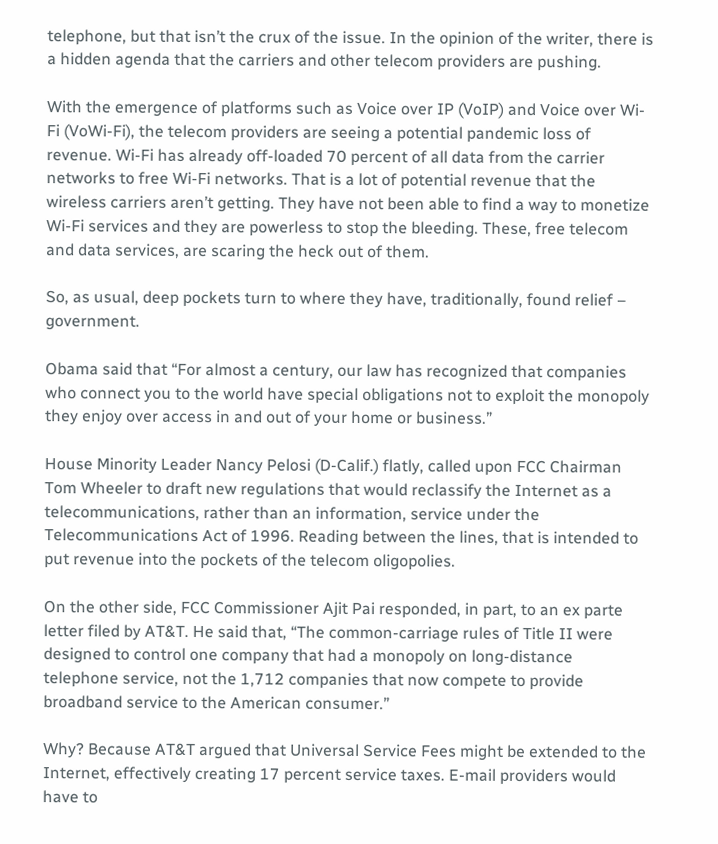telephone, but that isn’t the crux of the issue. In the opinion of the writer, there is a hidden agenda that the carriers and other telecom providers are pushing.

With the emergence of platforms such as Voice over IP (VoIP) and Voice over Wi-Fi (VoWi-Fi), the telecom providers are seeing a potential pandemic loss of revenue. Wi-Fi has already off-loaded 70 percent of all data from the carrier networks to free Wi-Fi networks. That is a lot of potential revenue that the wireless carriers aren’t getting. They have not been able to find a way to monetize Wi-Fi services and they are powerless to stop the bleeding. These, free telecom and data services, are scaring the heck out of them.

So, as usual, deep pockets turn to where they have, traditionally, found relief – government.

Obama said that “For almost a century, our law has recognized that companies who connect you to the world have special obligations not to exploit the monopoly they enjoy over access in and out of your home or business.”

House Minority Leader Nancy Pelosi (D-Calif.) flatly, called upon FCC Chairman Tom Wheeler to draft new regulations that would reclassify the Internet as a telecommunications, rather than an information, service under the Telecommunications Act of 1996. Reading between the lines, that is intended to put revenue into the pockets of the telecom oligopolies.

On the other side, FCC Commissioner Ajit Pai responded, in part, to an ex parte letter filed by AT&T. He said that, “The common-carriage rules of Title II were designed to control one company that had a monopoly on long-distance telephone service, not the 1,712 companies that now compete to provide broadband service to the American consumer.”

Why? Because AT&T argued that Universal Service Fees might be extended to the Internet, effectively creating 17 percent service taxes. E-mail providers would have to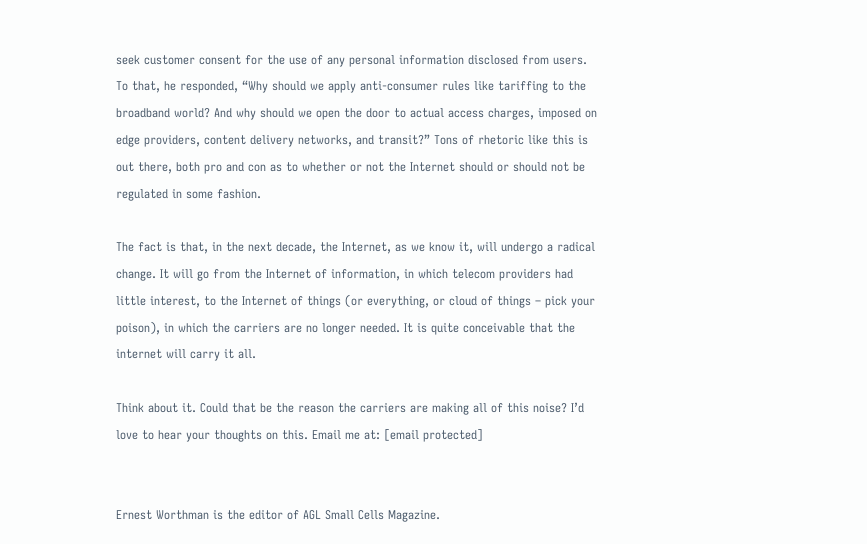seek customer consent for the use of any personal information disclosed from users. To that, he responded, “Why should we apply anti-consumer rules like tariffing to the broadband world? And why should we open the door to actual access charges, imposed on edge providers, content delivery networks, and transit?” Tons of rhetoric like this is out there, both pro and con as to whether or not the Internet should or should not be regulated in some fashion.

The fact is that, in the next decade, the Internet, as we know it, will undergo a radical change. It will go from the Internet of information, in which telecom providers had little interest, to the Internet of things (or everything, or cloud of things – pick your poison), in which the carriers are no longer needed. It is quite conceivable that the internet will carry it all.

Think about it. Could that be the reason the carriers are making all of this noise? I’d love to hear your thoughts on this. Email me at: [email protected]


Ernest Worthman is the editor of AGL Small Cells Magazine.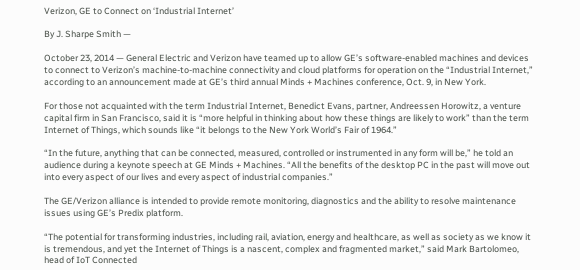Verizon, GE to Connect on ‘Industrial Internet’

By J. Sharpe Smith —

October 23, 2014 — General Electric and Verizon have teamed up to allow GE’s software-enabled machines and devices to connect to Verizon’s machine-to-machine connectivity and cloud platforms for operation on the “Industrial Internet,” according to an announcement made at GE’s third annual Minds + Machines conference, Oct. 9, in New York.

For those not acquainted with the term Industrial Internet, Benedict Evans, partner, Andreessen Horowitz, a venture capital firm in San Francisco, said it is “more helpful in thinking about how these things are likely to work” than the term Internet of Things, which sounds like “it belongs to the New York World’s Fair of 1964.”

“In the future, anything that can be connected, measured, controlled or instrumented in any form will be,” he told an audience during a keynote speech at GE Minds + Machines. “All the benefits of the desktop PC in the past will move out into every aspect of our lives and every aspect of industrial companies.”

The GE/Verizon alliance is intended to provide remote monitoring, diagnostics and the ability to resolve maintenance issues using GE’s Predix platform.

“The potential for transforming industries, including rail, aviation, energy and healthcare, as well as society as we know it is tremendous, and yet the Internet of Things is a nascent, complex and fragmented market,” said Mark Bartolomeo, head of IoT Connected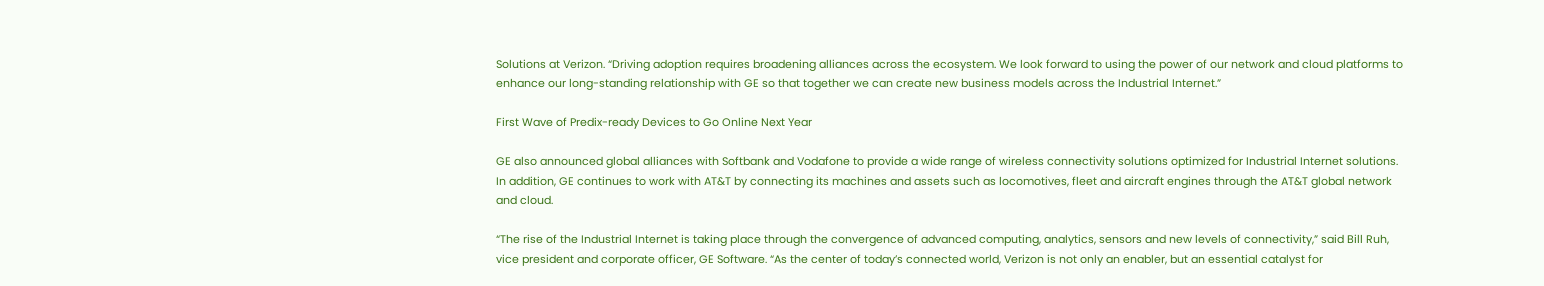Solutions at Verizon. “Driving adoption requires broadening alliances across the ecosystem. We look forward to using the power of our network and cloud platforms to enhance our long-standing relationship with GE so that together we can create new business models across the Industrial Internet.”

First Wave of Predix-ready Devices to Go Online Next Year

GE also announced global alliances with Softbank and Vodafone to provide a wide range of wireless connectivity solutions optimized for Industrial Internet solutions. In addition, GE continues to work with AT&T by connecting its machines and assets such as locomotives, fleet and aircraft engines through the AT&T global network and cloud.

“The rise of the Industrial Internet is taking place through the convergence of advanced computing, analytics, sensors and new levels of connectivity,” said Bill Ruh, vice president and corporate officer, GE Software. “As the center of today’s connected world, Verizon is not only an enabler, but an essential catalyst for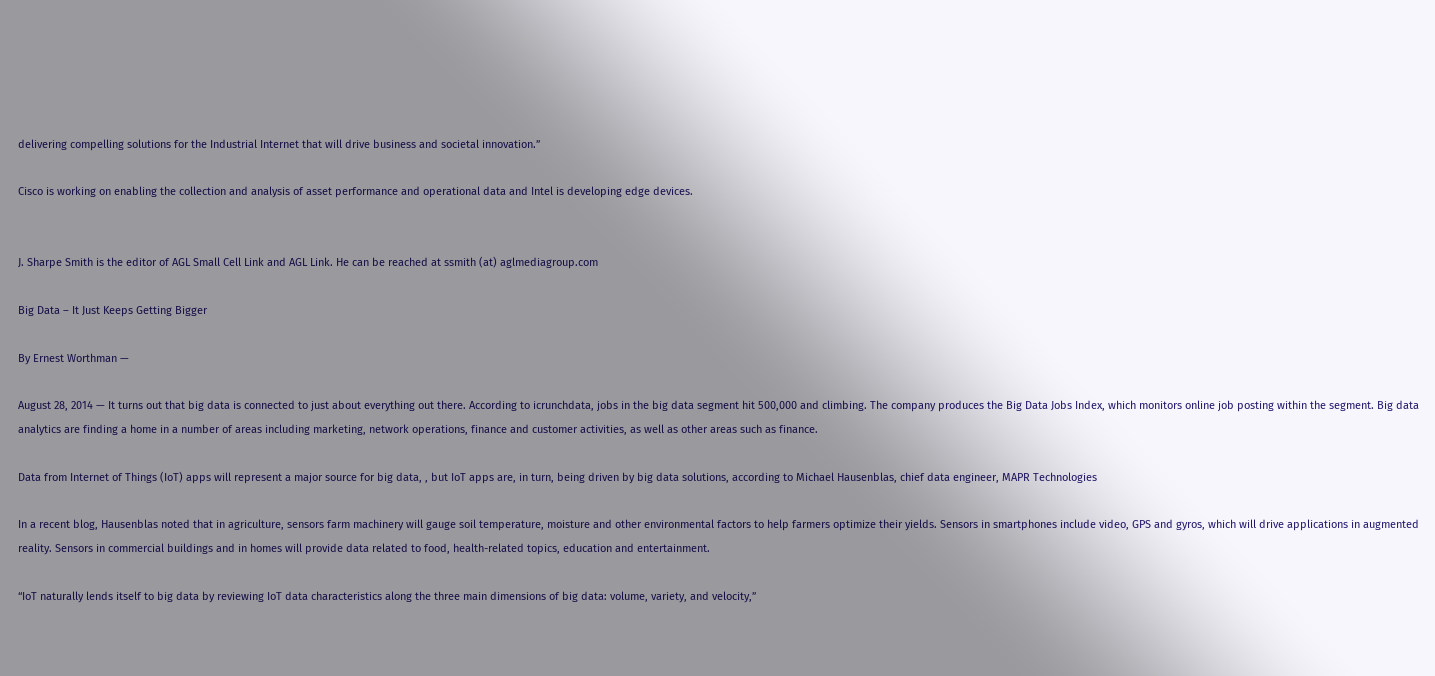delivering compelling solutions for the Industrial Internet that will drive business and societal innovation.”

Cisco is working on enabling the collection and analysis of asset performance and operational data and Intel is developing edge devices.


J. Sharpe Smith is the editor of AGL Small Cell Link and AGL Link. He can be reached at ssmith (at) aglmediagroup.com

Big Data – It Just Keeps Getting Bigger

By Ernest Worthman —

August 28, 2014 — It turns out that big data is connected to just about everything out there. According to icrunchdata, jobs in the big data segment hit 500,000 and climbing. The company produces the Big Data Jobs Index, which monitors online job posting within the segment. Big data analytics are finding a home in a number of areas including marketing, network operations, finance and customer activities, as well as other areas such as finance.

Data from Internet of Things (IoT) apps will represent a major source for big data, , but IoT apps are, in turn, being driven by big data solutions, according to Michael Hausenblas, chief data engineer, MAPR Technologies

In a recent blog, Hausenblas noted that in agriculture, sensors farm machinery will gauge soil temperature, moisture and other environmental factors to help farmers optimize their yields. Sensors in smartphones include video, GPS and gyros, which will drive applications in augmented reality. Sensors in commercial buildings and in homes will provide data related to food, health-related topics, education and entertainment.

“IoT naturally lends itself to big data by reviewing IoT data characteristics along the three main dimensions of big data: volume, variety, and velocity,”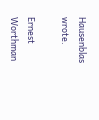Hausenblas wrote.

Ernest Worthman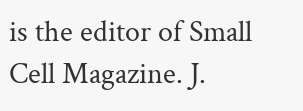is the editor of Small Cell Magazine. J.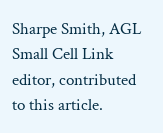Sharpe Smith, AGL Small Cell Link editor, contributed to this article.